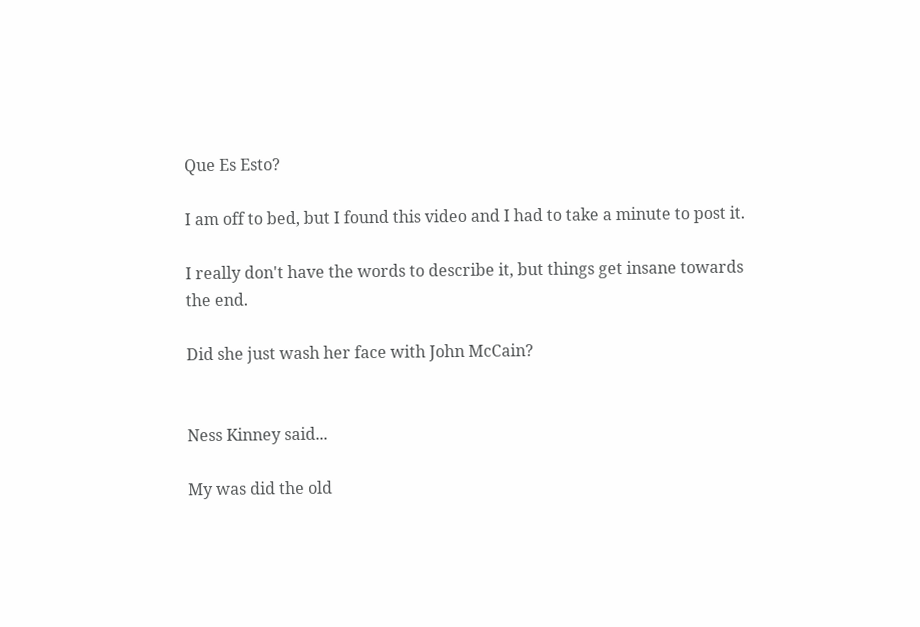Que Es Esto?

I am off to bed, but I found this video and I had to take a minute to post it.

I really don't have the words to describe it, but things get insane towards the end.

Did she just wash her face with John McCain?


Ness Kinney said...

My was did the old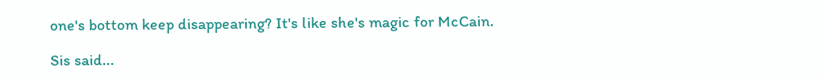one's bottom keep disappearing? It's like she's magic for McCain.

Sis said...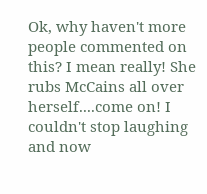Ok, why haven't more people commented on this? I mean really! She rubs McCains all over herself....come on! I couldn't stop laughing and now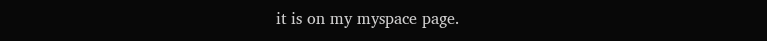it is on my myspace page.